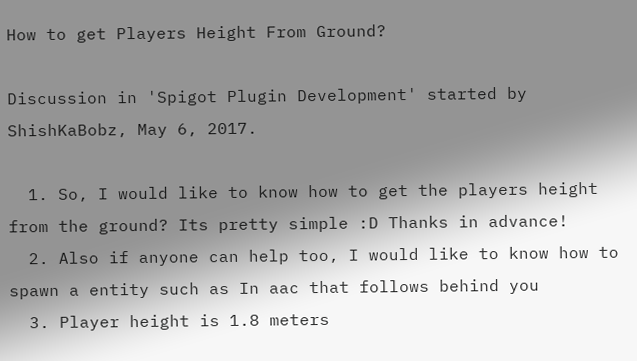How to get Players Height From Ground?

Discussion in 'Spigot Plugin Development' started by ShishKaBobz, May 6, 2017.

  1. So, I would like to know how to get the players height from the ground? Its pretty simple :D Thanks in advance!
  2. Also if anyone can help too, I would like to know how to spawn a entity such as In aac that follows behind you
  3. Player height is 1.8 meters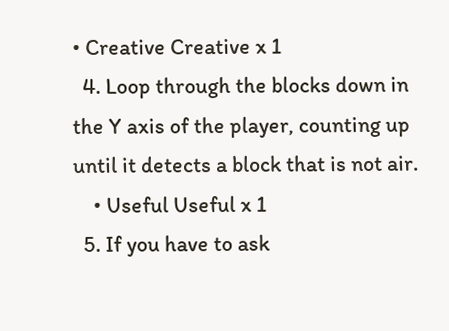• Creative Creative x 1
  4. Loop through the blocks down in the Y axis of the player, counting up until it detects a block that is not air.
    • Useful Useful x 1
  5. If you have to ask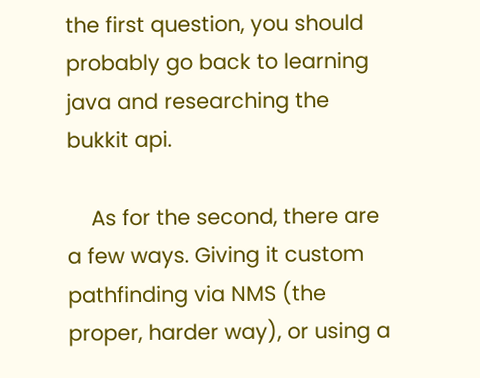the first question, you should probably go back to learning java and researching the bukkit api.

    As for the second, there are a few ways. Giving it custom pathfinding via NMS (the proper, harder way), or using a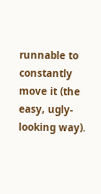runnable to constantly move it (the easy, ugly-looking way).